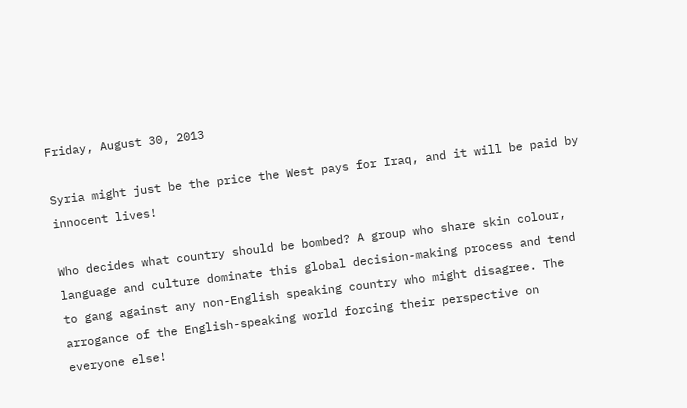Friday, August 30, 2013

Syria might just be the price the West pays for Iraq, and it will be paid by innocent lives!

Who decides what country should be bombed? A group who share skin colour, language and culture dominate this global decision-making process and tend to gang against any non-English speaking country who might disagree. The arrogance of the English-speaking world forcing their perspective on everyone else!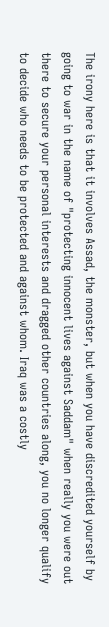The irony here is that it involves Assad, the monster, but when you have discredited yourself by going to war in the name of "protecting innocent lives against Saddam" when really you were out there to secure your personal interests and dragged other countries along, you no longer qualify to decide who needs to be protected and against whom. Iraq was a costly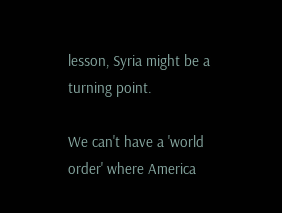lesson, Syria might be a turning point.

We can't have a 'world order' where America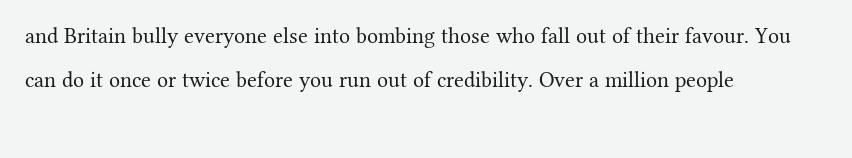and Britain bully everyone else into bombing those who fall out of their favour. You can do it once or twice before you run out of credibility. Over a million people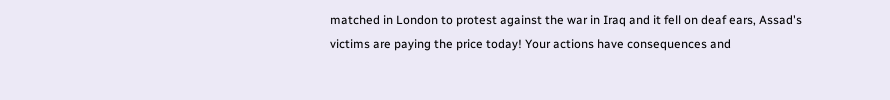matched in London to protest against the war in Iraq and it fell on deaf ears, Assad's victims are paying the price today! Your actions have consequences and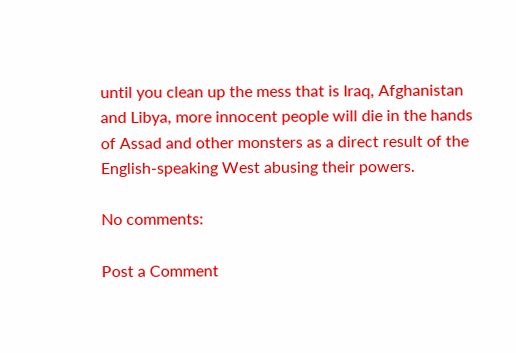until you clean up the mess that is Iraq, Afghanistan and Libya, more innocent people will die in the hands of Assad and other monsters as a direct result of the English-speaking West abusing their powers.

No comments:

Post a Comment